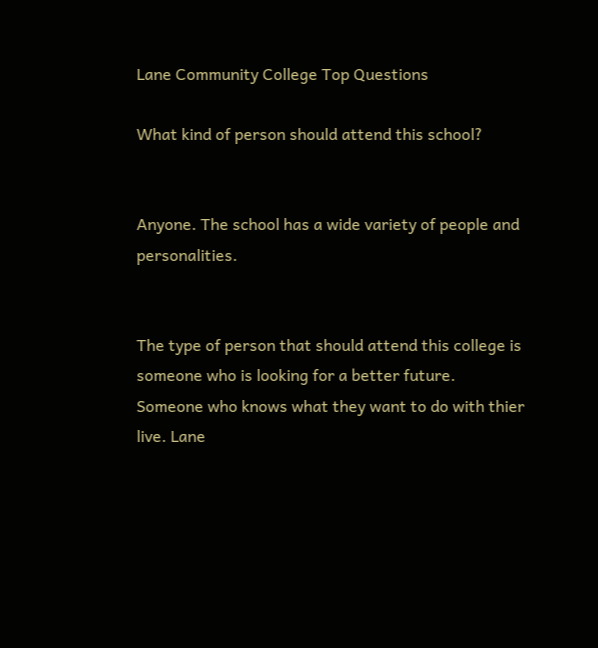Lane Community College Top Questions

What kind of person should attend this school?


Anyone. The school has a wide variety of people and personalities.


The type of person that should attend this college is someone who is looking for a better future. Someone who knows what they want to do with thier live. Lane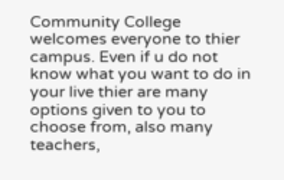Community College welcomes everyone to thier campus. Even if u do not know what you want to do in your live thier are many options given to you to choose from, also many teachers,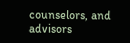counselors, and advisors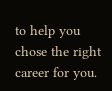to help you chose the right career for you.